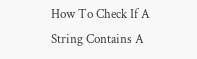How To Check If A String Contains A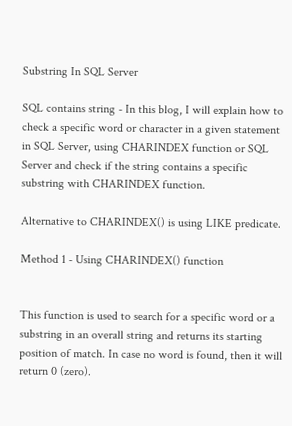Substring In SQL Server

SQL contains string - In this blog, I will explain how to check a specific word or character in a given statement in SQL Server, using CHARINDEX function or SQL Server and check if the string contains a specific substring with CHARINDEX function.

Alternative to CHARINDEX() is using LIKE predicate.

Method 1 - Using CHARINDEX() function


This function is used to search for a specific word or a substring in an overall string and returns its starting position of match. In case no word is found, then it will return 0 (zero).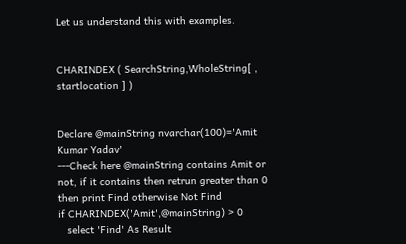Let us understand this with examples.


CHARINDEX ( SearchString,WholeString[ , startlocation ] )


Declare @mainString nvarchar(100)='Amit Kumar Yadav'
---Check here @mainString contains Amit or not, if it contains then retrun greater than 0 then print Find otherwise Not Find
if CHARINDEX('Amit',@mainString) > 0
   select 'Find' As Result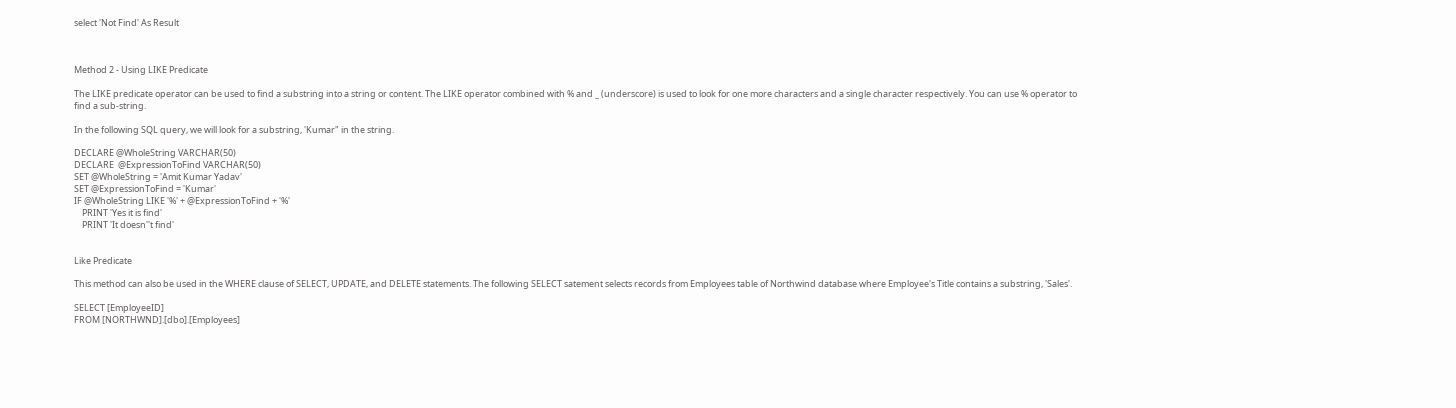select 'Not Find' As Result



Method 2 - Using LIKE Predicate

The LIKE predicate operator can be used to find a substring into a string or content. The LIKE operator combined with % and _ (underscore) is used to look for one more characters and a single character respectively. You can use % operator to find a sub-string.

In the following SQL query, we will look for a substring, 'Kumar" in the string.

DECLARE @WholeString VARCHAR(50)
DECLARE  @ExpressionToFind VARCHAR(50)
SET @WholeString = 'Amit Kumar Yadav'
SET @ExpressionToFind = 'Kumar'
IF @WholeString LIKE '%' + @ExpressionToFind + '%'
    PRINT 'Yes it is find'
    PRINT 'It doesn''t find'


Like Predicate

This method can also be used in the WHERE clause of SELECT, UPDATE, and DELETE statements. The following SELECT satement selects records from Employees table of Northwind database where Employee's Title contains a substring, 'Sales'.

SELECT [EmployeeID]
FROM [NORTHWND].[dbo].[Employees]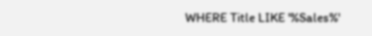WHERE Title LIKE '%Sales%'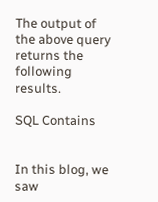The output of the above query returns the following results.

SQL Contains


In this blog, we saw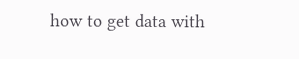how to get data with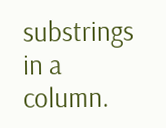substrings in a column.